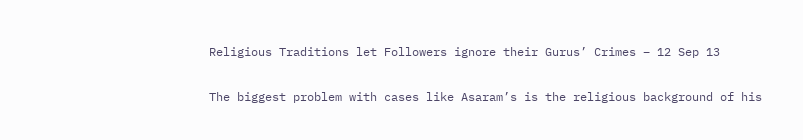Religious Traditions let Followers ignore their Gurus’ Crimes – 12 Sep 13

The biggest problem with cases like Asaram’s is the religious background of his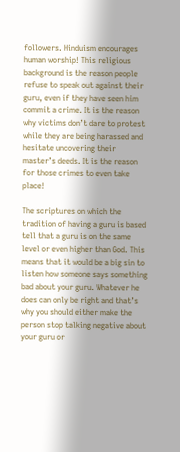followers. Hinduism encourages human worship! This religious background is the reason people refuse to speak out against their guru, even if they have seen him commit a crime. It is the reason why victims don’t dare to protest while they are being harassed and hesitate uncovering their master’s deeds. It is the reason for those crimes to even take place!

The scriptures on which the tradition of having a guru is based tell that a guru is on the same level or even higher than God. This means that it would be a big sin to listen how someone says something bad about your guru. Whatever he does can only be right and that’s why you should either make the person stop talking negative about your guru or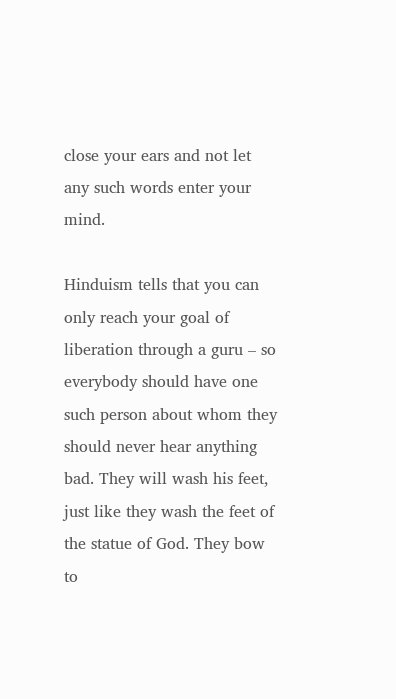close your ears and not let any such words enter your mind.

Hinduism tells that you can only reach your goal of liberation through a guru – so everybody should have one such person about whom they should never hear anything bad. They will wash his feet, just like they wash the feet of the statue of God. They bow to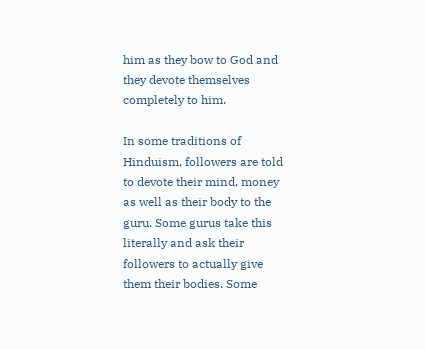him as they bow to God and they devote themselves completely to him.

In some traditions of Hinduism, followers are told to devote their mind, money as well as their body to the guru. Some gurus take this literally and ask their followers to actually give them their bodies. Some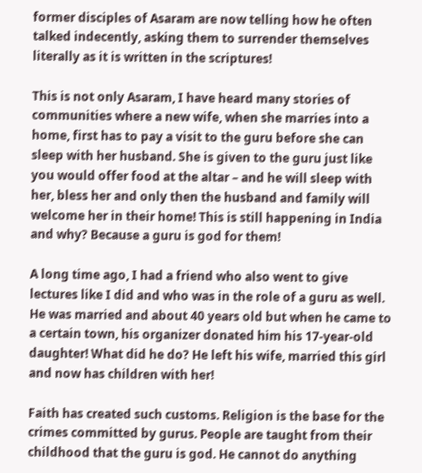former disciples of Asaram are now telling how he often talked indecently, asking them to surrender themselves literally as it is written in the scriptures!

This is not only Asaram, I have heard many stories of communities where a new wife, when she marries into a home, first has to pay a visit to the guru before she can sleep with her husband. She is given to the guru just like you would offer food at the altar – and he will sleep with her, bless her and only then the husband and family will welcome her in their home! This is still happening in India and why? Because a guru is god for them!

A long time ago, I had a friend who also went to give lectures like I did and who was in the role of a guru as well. He was married and about 40 years old but when he came to a certain town, his organizer donated him his 17-year-old daughter! What did he do? He left his wife, married this girl and now has children with her!

Faith has created such customs. Religion is the base for the crimes committed by gurus. People are taught from their childhood that the guru is god. He cannot do anything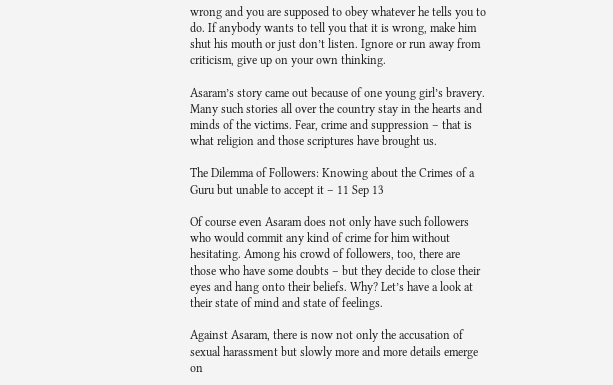wrong and you are supposed to obey whatever he tells you to do. If anybody wants to tell you that it is wrong, make him shut his mouth or just don’t listen. Ignore or run away from criticism, give up on your own thinking.

Asaram’s story came out because of one young girl’s bravery. Many such stories all over the country stay in the hearts and minds of the victims. Fear, crime and suppression – that is what religion and those scriptures have brought us.

The Dilemma of Followers: Knowing about the Crimes of a Guru but unable to accept it – 11 Sep 13

Of course even Asaram does not only have such followers who would commit any kind of crime for him without hesitating. Among his crowd of followers, too, there are those who have some doubts – but they decide to close their eyes and hang onto their beliefs. Why? Let’s have a look at their state of mind and state of feelings.

Against Asaram, there is now not only the accusation of sexual harassment but slowly more and more details emerge on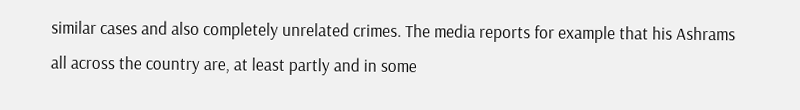similar cases and also completely unrelated crimes. The media reports for example that his Ashrams all across the country are, at least partly and in some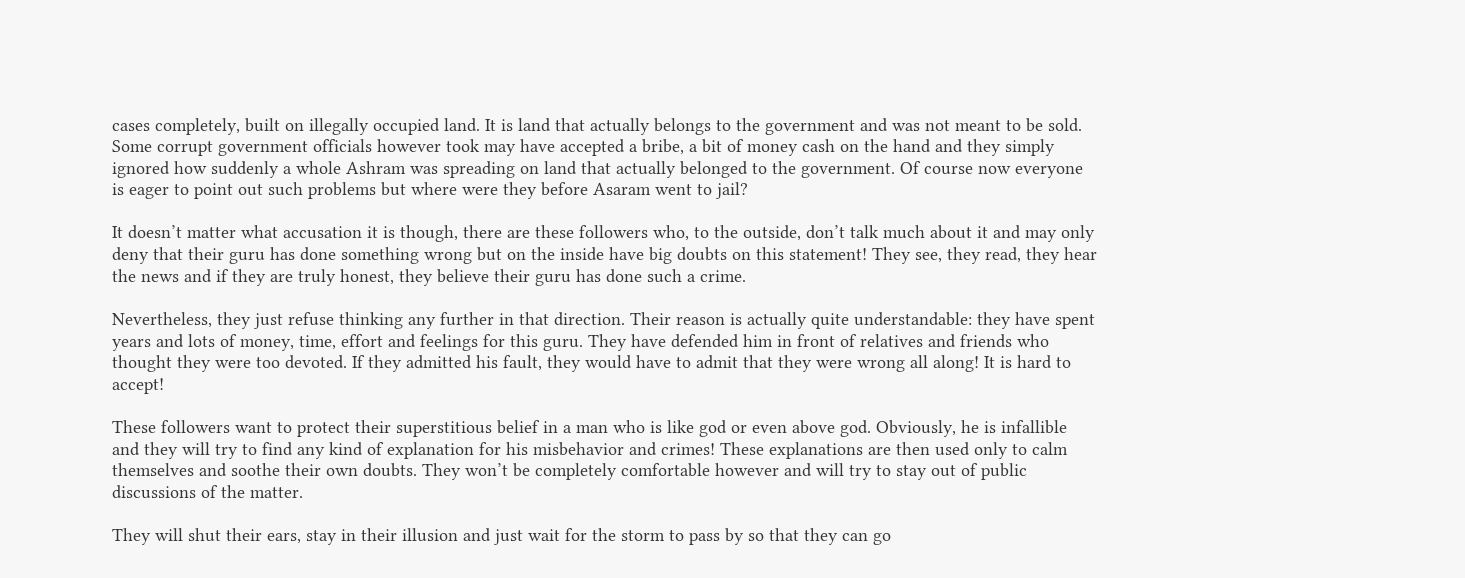cases completely, built on illegally occupied land. It is land that actually belongs to the government and was not meant to be sold. Some corrupt government officials however took may have accepted a bribe, a bit of money cash on the hand and they simply ignored how suddenly a whole Ashram was spreading on land that actually belonged to the government. Of course now everyone is eager to point out such problems but where were they before Asaram went to jail?

It doesn’t matter what accusation it is though, there are these followers who, to the outside, don’t talk much about it and may only deny that their guru has done something wrong but on the inside have big doubts on this statement! They see, they read, they hear the news and if they are truly honest, they believe their guru has done such a crime.

Nevertheless, they just refuse thinking any further in that direction. Their reason is actually quite understandable: they have spent years and lots of money, time, effort and feelings for this guru. They have defended him in front of relatives and friends who thought they were too devoted. If they admitted his fault, they would have to admit that they were wrong all along! It is hard to accept!

These followers want to protect their superstitious belief in a man who is like god or even above god. Obviously, he is infallible and they will try to find any kind of explanation for his misbehavior and crimes! These explanations are then used only to calm themselves and soothe their own doubts. They won’t be completely comfortable however and will try to stay out of public discussions of the matter.

They will shut their ears, stay in their illusion and just wait for the storm to pass by so that they can go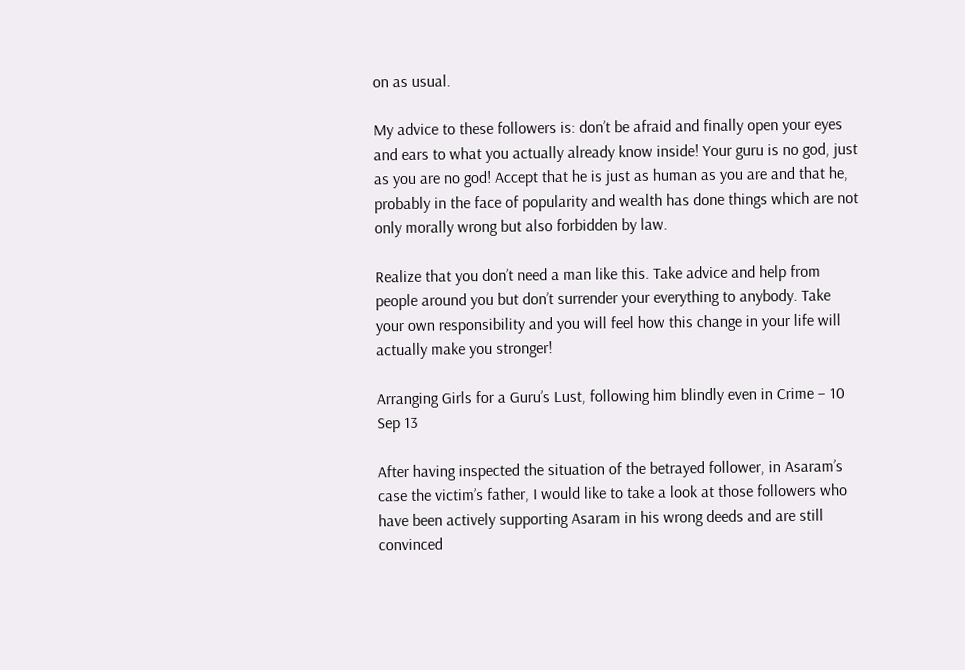on as usual.

My advice to these followers is: don’t be afraid and finally open your eyes and ears to what you actually already know inside! Your guru is no god, just as you are no god! Accept that he is just as human as you are and that he, probably in the face of popularity and wealth has done things which are not only morally wrong but also forbidden by law.

Realize that you don’t need a man like this. Take advice and help from people around you but don’t surrender your everything to anybody. Take your own responsibility and you will feel how this change in your life will actually make you stronger!

Arranging Girls for a Guru’s Lust, following him blindly even in Crime – 10 Sep 13

After having inspected the situation of the betrayed follower, in Asaram’s case the victim’s father, I would like to take a look at those followers who have been actively supporting Asaram in his wrong deeds and are still convinced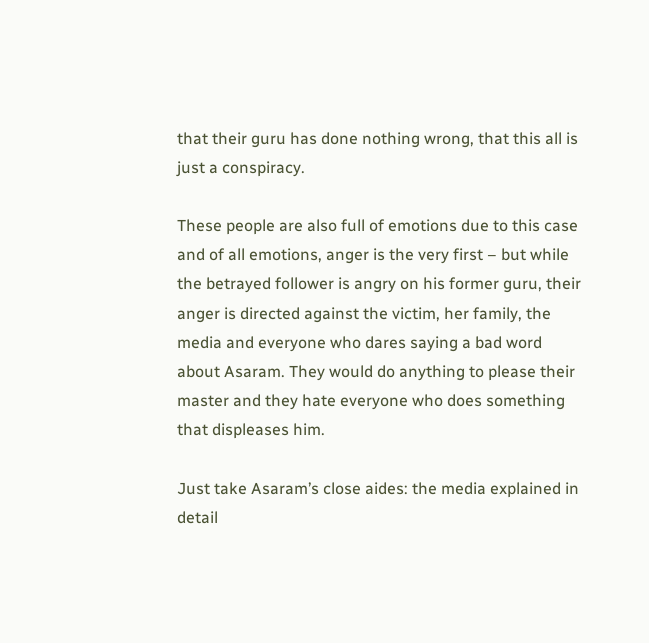that their guru has done nothing wrong, that this all is just a conspiracy.

These people are also full of emotions due to this case and of all emotions, anger is the very first – but while the betrayed follower is angry on his former guru, their anger is directed against the victim, her family, the media and everyone who dares saying a bad word about Asaram. They would do anything to please their master and they hate everyone who does something that displeases him.

Just take Asaram’s close aides: the media explained in detail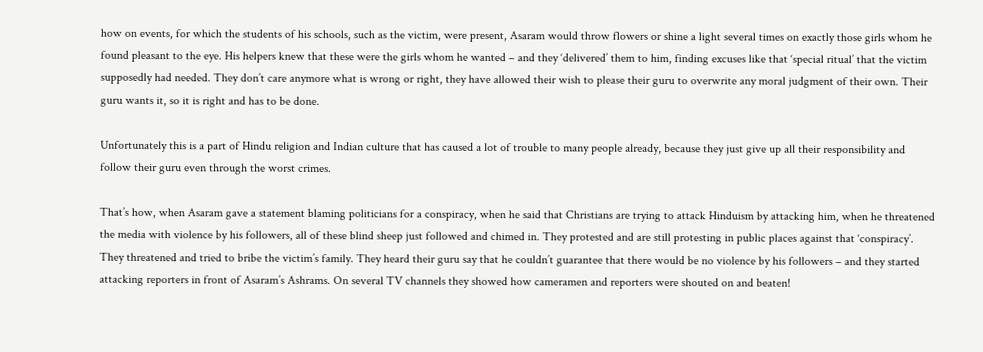how on events, for which the students of his schools, such as the victim, were present, Asaram would throw flowers or shine a light several times on exactly those girls whom he found pleasant to the eye. His helpers knew that these were the girls whom he wanted – and they ‘delivered’ them to him, finding excuses like that ‘special ritual’ that the victim supposedly had needed. They don’t care anymore what is wrong or right, they have allowed their wish to please their guru to overwrite any moral judgment of their own. Their guru wants it, so it is right and has to be done.

Unfortunately this is a part of Hindu religion and Indian culture that has caused a lot of trouble to many people already, because they just give up all their responsibility and follow their guru even through the worst crimes.

That’s how, when Asaram gave a statement blaming politicians for a conspiracy, when he said that Christians are trying to attack Hinduism by attacking him, when he threatened the media with violence by his followers, all of these blind sheep just followed and chimed in. They protested and are still protesting in public places against that ‘conspiracy’. They threatened and tried to bribe the victim’s family. They heard their guru say that he couldn’t guarantee that there would be no violence by his followers – and they started attacking reporters in front of Asaram’s Ashrams. On several TV channels they showed how cameramen and reporters were shouted on and beaten!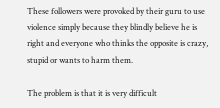These followers were provoked by their guru to use violence simply because they blindly believe he is right and everyone who thinks the opposite is crazy, stupid or wants to harm them.

The problem is that it is very difficult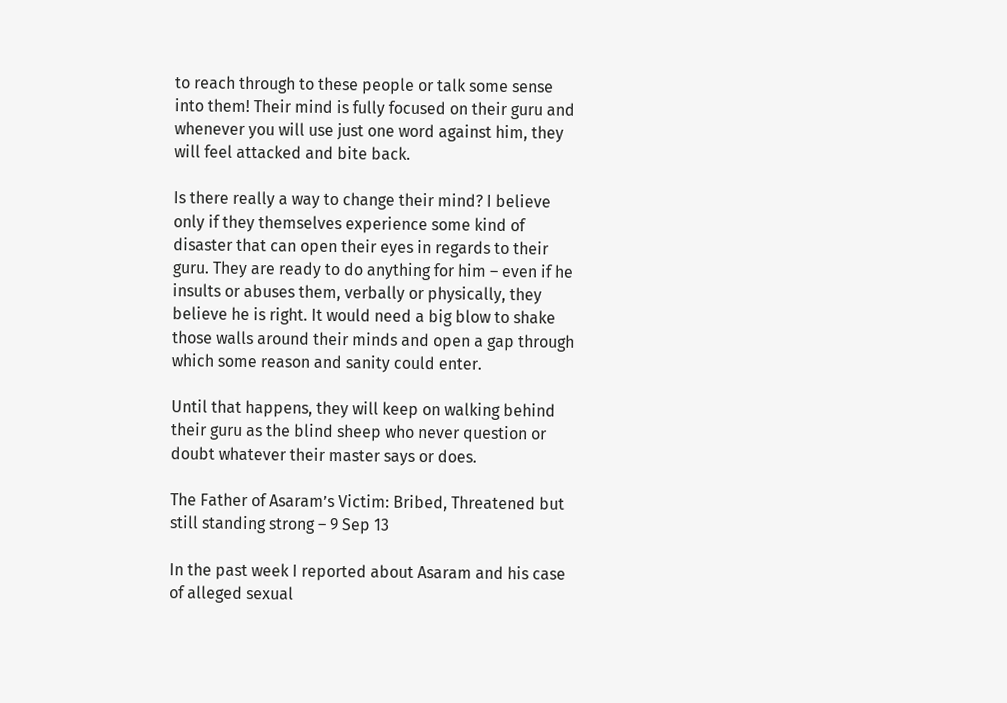to reach through to these people or talk some sense into them! Their mind is fully focused on their guru and whenever you will use just one word against him, they will feel attacked and bite back.

Is there really a way to change their mind? I believe only if they themselves experience some kind of disaster that can open their eyes in regards to their guru. They are ready to do anything for him – even if he insults or abuses them, verbally or physically, they believe he is right. It would need a big blow to shake those walls around their minds and open a gap through which some reason and sanity could enter.

Until that happens, they will keep on walking behind their guru as the blind sheep who never question or doubt whatever their master says or does.

The Father of Asaram’s Victim: Bribed, Threatened but still standing strong – 9 Sep 13

In the past week I reported about Asaram and his case of alleged sexual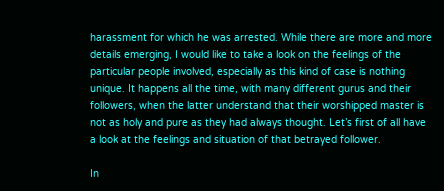harassment for which he was arrested. While there are more and more details emerging, I would like to take a look on the feelings of the particular people involved, especially as this kind of case is nothing unique. It happens all the time, with many different gurus and their followers, when the latter understand that their worshipped master is not as holy and pure as they had always thought. Let’s first of all have a look at the feelings and situation of that betrayed follower.

In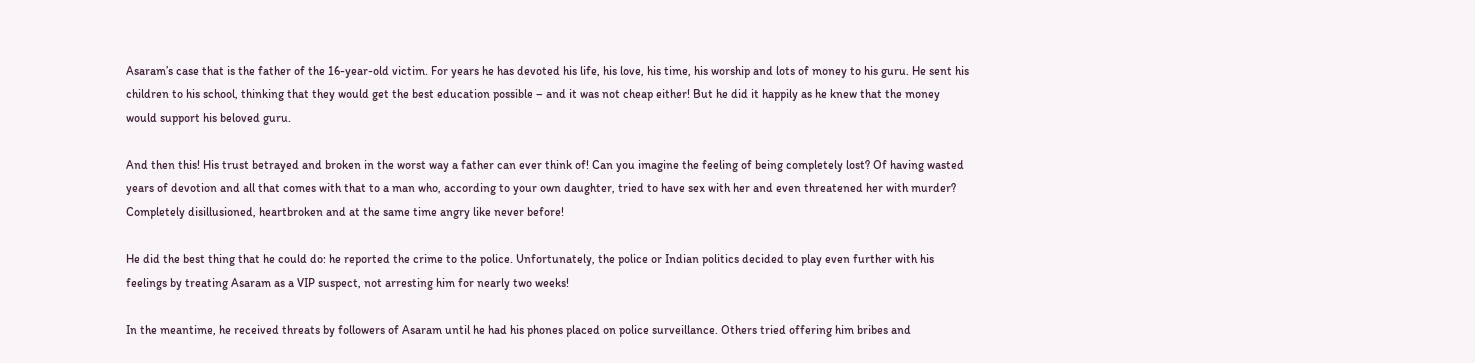Asaram’s case that is the father of the 16-year-old victim. For years he has devoted his life, his love, his time, his worship and lots of money to his guru. He sent his children to his school, thinking that they would get the best education possible – and it was not cheap either! But he did it happily as he knew that the money would support his beloved guru.

And then this! His trust betrayed and broken in the worst way a father can ever think of! Can you imagine the feeling of being completely lost? Of having wasted years of devotion and all that comes with that to a man who, according to your own daughter, tried to have sex with her and even threatened her with murder? Completely disillusioned, heartbroken and at the same time angry like never before!

He did the best thing that he could do: he reported the crime to the police. Unfortunately, the police or Indian politics decided to play even further with his feelings by treating Asaram as a VIP suspect, not arresting him for nearly two weeks!

In the meantime, he received threats by followers of Asaram until he had his phones placed on police surveillance. Others tried offering him bribes and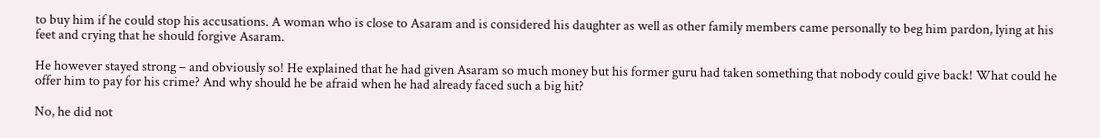to buy him if he could stop his accusations. A woman who is close to Asaram and is considered his daughter as well as other family members came personally to beg him pardon, lying at his feet and crying that he should forgive Asaram.

He however stayed strong – and obviously so! He explained that he had given Asaram so much money but his former guru had taken something that nobody could give back! What could he offer him to pay for his crime? And why should he be afraid when he had already faced such a big hit?

No, he did not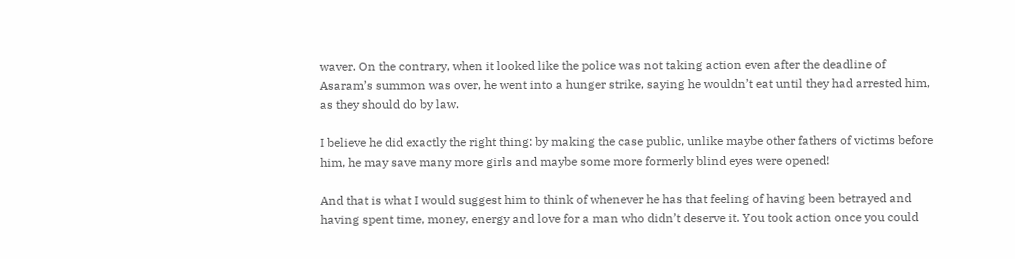waver. On the contrary, when it looked like the police was not taking action even after the deadline of Asaram’s summon was over, he went into a hunger strike, saying he wouldn’t eat until they had arrested him, as they should do by law.

I believe he did exactly the right thing: by making the case public, unlike maybe other fathers of victims before him, he may save many more girls and maybe some more formerly blind eyes were opened!

And that is what I would suggest him to think of whenever he has that feeling of having been betrayed and having spent time, money, energy and love for a man who didn’t deserve it. You took action once you could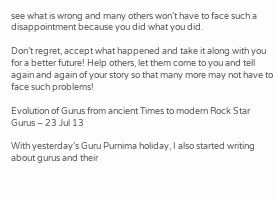see what is wrong and many others won’t have to face such a disappointment because you did what you did.

Don’t regret, accept what happened and take it along with you for a better future! Help others, let them come to you and tell again and again of your story so that many more may not have to face such problems!

Evolution of Gurus from ancient Times to modern Rock Star Gurus – 23 Jul 13

With yesterday’s Guru Purnima holiday, I also started writing about gurus and their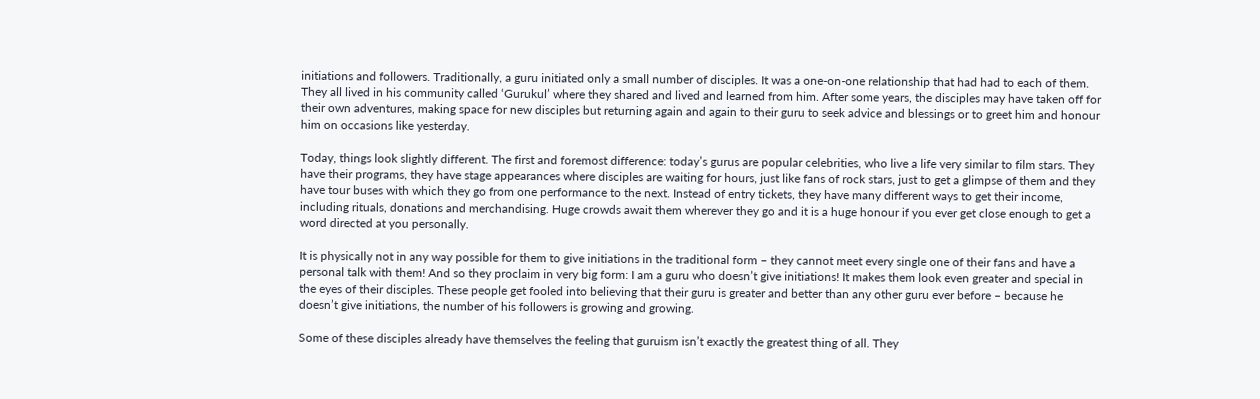initiations and followers. Traditionally, a guru initiated only a small number of disciples. It was a one-on-one relationship that had had to each of them. They all lived in his community called ‘Gurukul’ where they shared and lived and learned from him. After some years, the disciples may have taken off for their own adventures, making space for new disciples but returning again and again to their guru to seek advice and blessings or to greet him and honour him on occasions like yesterday.

Today, things look slightly different. The first and foremost difference: today’s gurus are popular celebrities, who live a life very similar to film stars. They have their programs, they have stage appearances where disciples are waiting for hours, just like fans of rock stars, just to get a glimpse of them and they have tour buses with which they go from one performance to the next. Instead of entry tickets, they have many different ways to get their income, including rituals, donations and merchandising. Huge crowds await them wherever they go and it is a huge honour if you ever get close enough to get a word directed at you personally.

It is physically not in any way possible for them to give initiations in the traditional form – they cannot meet every single one of their fans and have a personal talk with them! And so they proclaim in very big form: I am a guru who doesn’t give initiations! It makes them look even greater and special in the eyes of their disciples. These people get fooled into believing that their guru is greater and better than any other guru ever before – because he doesn’t give initiations, the number of his followers is growing and growing.

Some of these disciples already have themselves the feeling that guruism isn’t exactly the greatest thing of all. They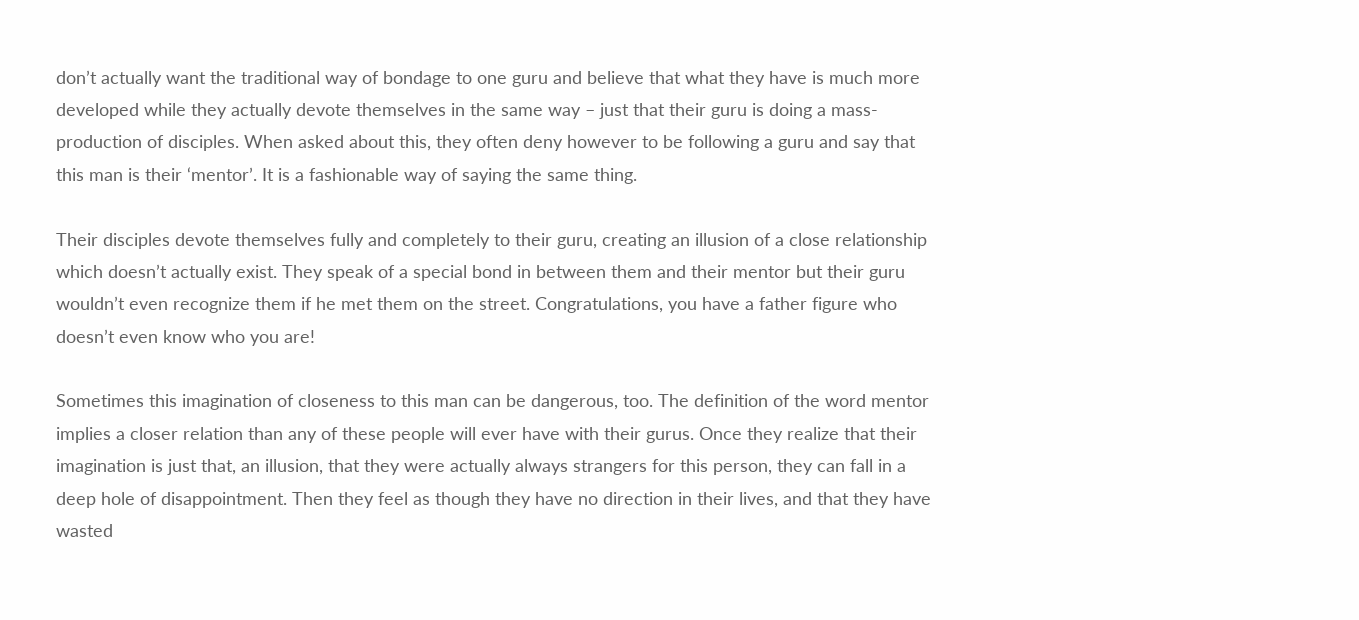don’t actually want the traditional way of bondage to one guru and believe that what they have is much more developed while they actually devote themselves in the same way – just that their guru is doing a mass-production of disciples. When asked about this, they often deny however to be following a guru and say that this man is their ‘mentor’. It is a fashionable way of saying the same thing.

Their disciples devote themselves fully and completely to their guru, creating an illusion of a close relationship which doesn’t actually exist. They speak of a special bond in between them and their mentor but their guru wouldn’t even recognize them if he met them on the street. Congratulations, you have a father figure who doesn’t even know who you are!

Sometimes this imagination of closeness to this man can be dangerous, too. The definition of the word mentor implies a closer relation than any of these people will ever have with their gurus. Once they realize that their imagination is just that, an illusion, that they were actually always strangers for this person, they can fall in a deep hole of disappointment. Then they feel as though they have no direction in their lives, and that they have wasted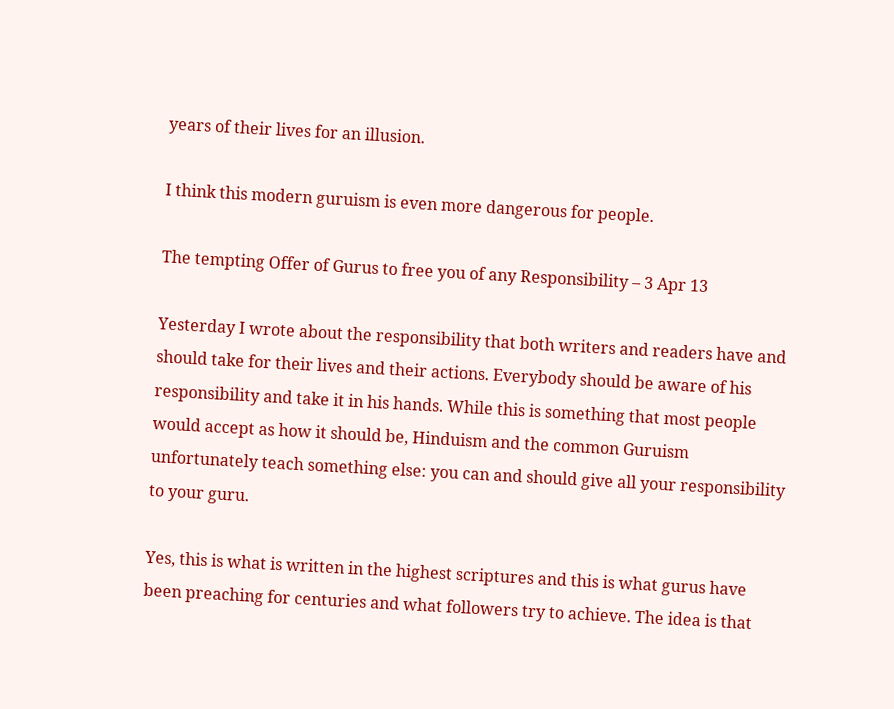years of their lives for an illusion.

I think this modern guruism is even more dangerous for people.

The tempting Offer of Gurus to free you of any Responsibility – 3 Apr 13

Yesterday I wrote about the responsibility that both writers and readers have and should take for their lives and their actions. Everybody should be aware of his responsibility and take it in his hands. While this is something that most people would accept as how it should be, Hinduism and the common Guruism unfortunately teach something else: you can and should give all your responsibility to your guru.

Yes, this is what is written in the highest scriptures and this is what gurus have been preaching for centuries and what followers try to achieve. The idea is that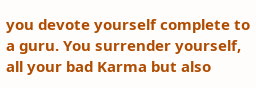you devote yourself complete to a guru. You surrender yourself, all your bad Karma but also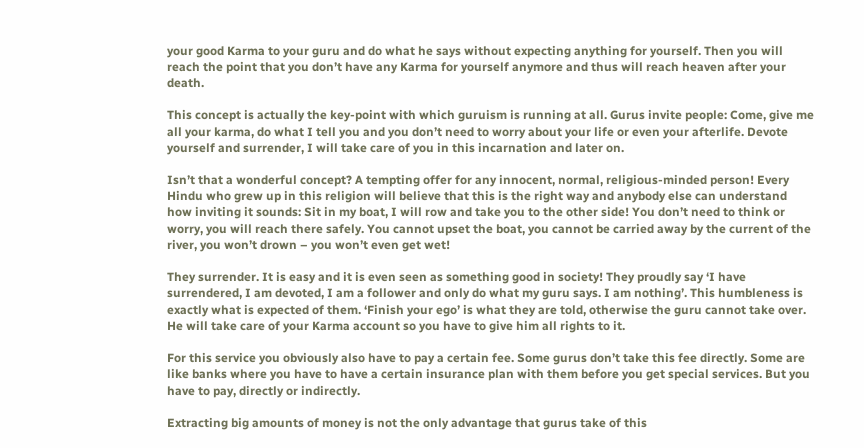your good Karma to your guru and do what he says without expecting anything for yourself. Then you will reach the point that you don’t have any Karma for yourself anymore and thus will reach heaven after your death.

This concept is actually the key-point with which guruism is running at all. Gurus invite people: Come, give me all your karma, do what I tell you and you don’t need to worry about your life or even your afterlife. Devote yourself and surrender, I will take care of you in this incarnation and later on.

Isn’t that a wonderful concept? A tempting offer for any innocent, normal, religious-minded person! Every Hindu who grew up in this religion will believe that this is the right way and anybody else can understand how inviting it sounds: Sit in my boat, I will row and take you to the other side! You don’t need to think or worry, you will reach there safely. You cannot upset the boat, you cannot be carried away by the current of the river, you won’t drown – you won’t even get wet!

They surrender. It is easy and it is even seen as something good in society! They proudly say ‘I have surrendered, I am devoted, I am a follower and only do what my guru says. I am nothing’. This humbleness is exactly what is expected of them. ‘Finish your ego’ is what they are told, otherwise the guru cannot take over. He will take care of your Karma account so you have to give him all rights to it.

For this service you obviously also have to pay a certain fee. Some gurus don’t take this fee directly. Some are like banks where you have to have a certain insurance plan with them before you get special services. But you have to pay, directly or indirectly.

Extracting big amounts of money is not the only advantage that gurus take of this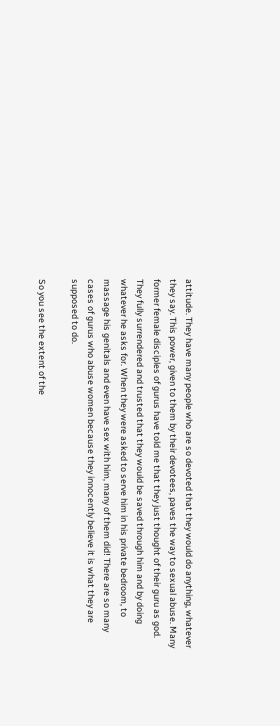attitude. They have many people who are so devoted that they would do anything, whatever they say. This power, given to them by their devotees, paves the way to sexual abuse. Many former female disciples of gurus have told me that they just thought of their guru as god. They fully surrendered and trusted that they would be saved through him and by doing whatever he asks for. When they were asked to serve him in his private bedroom, to massage his genitals and even have sex with him, many of them did! There are so many cases of gurus who abuse women because they innocently believe it is what they are supposed to do.

So you see the extent of the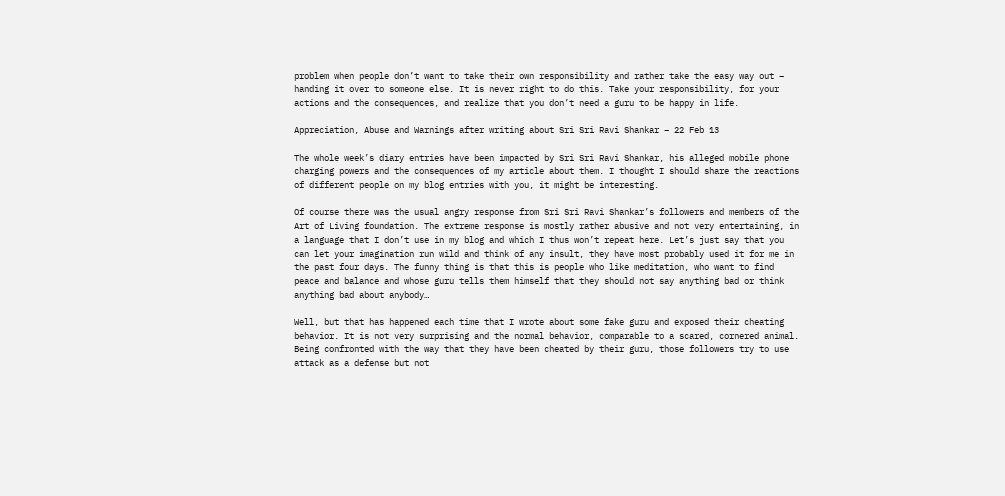problem when people don’t want to take their own responsibility and rather take the easy way out – handing it over to someone else. It is never right to do this. Take your responsibility, for your actions and the consequences, and realize that you don’t need a guru to be happy in life.

Appreciation, Abuse and Warnings after writing about Sri Sri Ravi Shankar – 22 Feb 13

The whole week’s diary entries have been impacted by Sri Sri Ravi Shankar, his alleged mobile phone charging powers and the consequences of my article about them. I thought I should share the reactions of different people on my blog entries with you, it might be interesting.

Of course there was the usual angry response from Sri Sri Ravi Shankar’s followers and members of the Art of Living foundation. The extreme response is mostly rather abusive and not very entertaining, in a language that I don’t use in my blog and which I thus won’t repeat here. Let’s just say that you can let your imagination run wild and think of any insult, they have most probably used it for me in the past four days. The funny thing is that this is people who like meditation, who want to find peace and balance and whose guru tells them himself that they should not say anything bad or think anything bad about anybody…

Well, but that has happened each time that I wrote about some fake guru and exposed their cheating behavior. It is not very surprising and the normal behavior, comparable to a scared, cornered animal. Being confronted with the way that they have been cheated by their guru, those followers try to use attack as a defense but not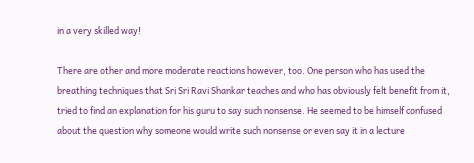in a very skilled way!

There are other and more moderate reactions however, too. One person who has used the breathing techniques that Sri Sri Ravi Shankar teaches and who has obviously felt benefit from it, tried to find an explanation for his guru to say such nonsense. He seemed to be himself confused about the question why someone would write such nonsense or even say it in a lecture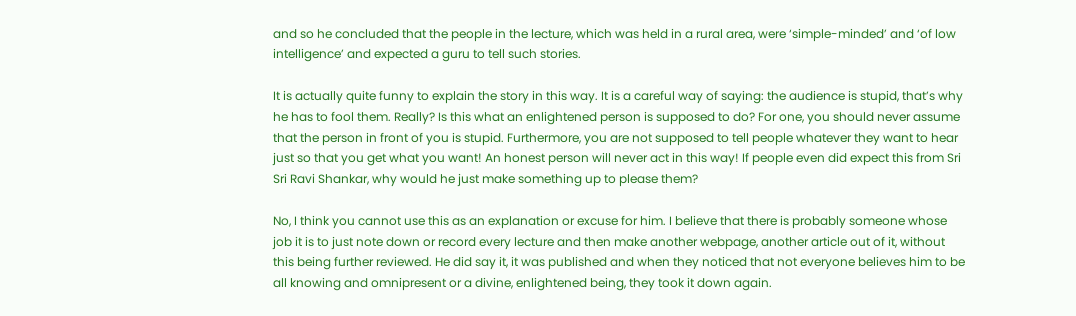and so he concluded that the people in the lecture, which was held in a rural area, were ‘simple-minded’ and ‘of low intelligence’ and expected a guru to tell such stories.

It is actually quite funny to explain the story in this way. It is a careful way of saying: the audience is stupid, that’s why he has to fool them. Really? Is this what an enlightened person is supposed to do? For one, you should never assume that the person in front of you is stupid. Furthermore, you are not supposed to tell people whatever they want to hear just so that you get what you want! An honest person will never act in this way! If people even did expect this from Sri Sri Ravi Shankar, why would he just make something up to please them?

No, I think you cannot use this as an explanation or excuse for him. I believe that there is probably someone whose job it is to just note down or record every lecture and then make another webpage, another article out of it, without this being further reviewed. He did say it, it was published and when they noticed that not everyone believes him to be all knowing and omnipresent or a divine, enlightened being, they took it down again.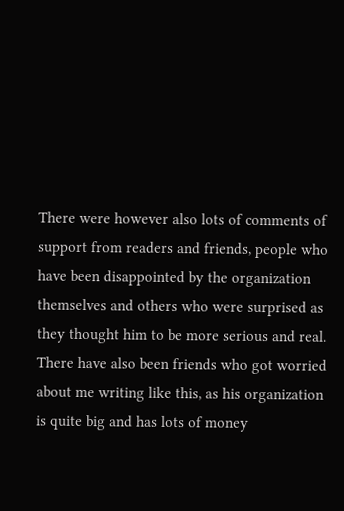There were however also lots of comments of support from readers and friends, people who have been disappointed by the organization themselves and others who were surprised as they thought him to be more serious and real. There have also been friends who got worried about me writing like this, as his organization is quite big and has lots of money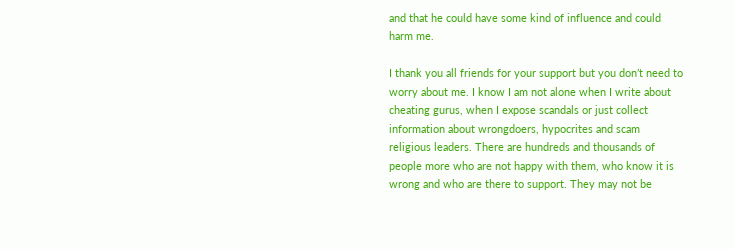and that he could have some kind of influence and could harm me.

I thank you all friends for your support but you don’t need to worry about me. I know I am not alone when I write about cheating gurus, when I expose scandals or just collect information about wrongdoers, hypocrites and scam religious leaders. There are hundreds and thousands of people more who are not happy with them, who know it is wrong and who are there to support. They may not be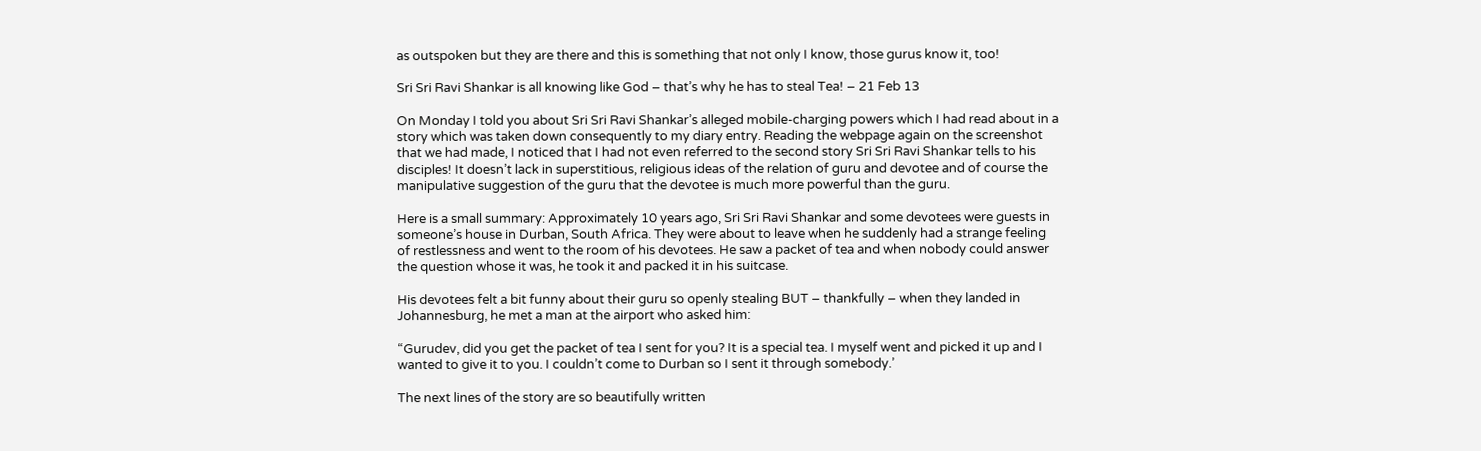as outspoken but they are there and this is something that not only I know, those gurus know it, too!

Sri Sri Ravi Shankar is all knowing like God – that’s why he has to steal Tea! – 21 Feb 13

On Monday I told you about Sri Sri Ravi Shankar’s alleged mobile-charging powers which I had read about in a story which was taken down consequently to my diary entry. Reading the webpage again on the screenshot that we had made, I noticed that I had not even referred to the second story Sri Sri Ravi Shankar tells to his disciples! It doesn’t lack in superstitious, religious ideas of the relation of guru and devotee and of course the manipulative suggestion of the guru that the devotee is much more powerful than the guru.

Here is a small summary: Approximately 10 years ago, Sri Sri Ravi Shankar and some devotees were guests in someone’s house in Durban, South Africa. They were about to leave when he suddenly had a strange feeling of restlessness and went to the room of his devotees. He saw a packet of tea and when nobody could answer the question whose it was, he took it and packed it in his suitcase.

His devotees felt a bit funny about their guru so openly stealing BUT – thankfully – when they landed in Johannesburg, he met a man at the airport who asked him:

“Gurudev, did you get the packet of tea I sent for you? It is a special tea. I myself went and picked it up and I wanted to give it to you. I couldn’t come to Durban so I sent it through somebody.’

The next lines of the story are so beautifully written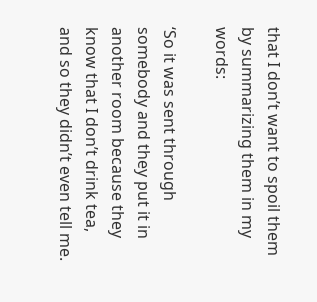that I don’t want to spoil them by summarizing them in my words:

‘So it was sent through somebody and they put it in another room because they know that I don’t drink tea, and so they didn’t even tell me.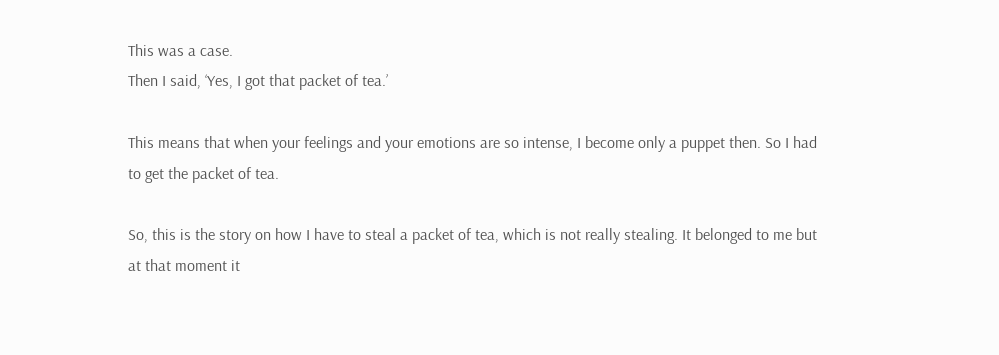This was a case.
Then I said, ‘Yes, I got that packet of tea.’

This means that when your feelings and your emotions are so intense, I become only a puppet then. So I had to get the packet of tea.

So, this is the story on how I have to steal a packet of tea, which is not really stealing. It belonged to me but at that moment it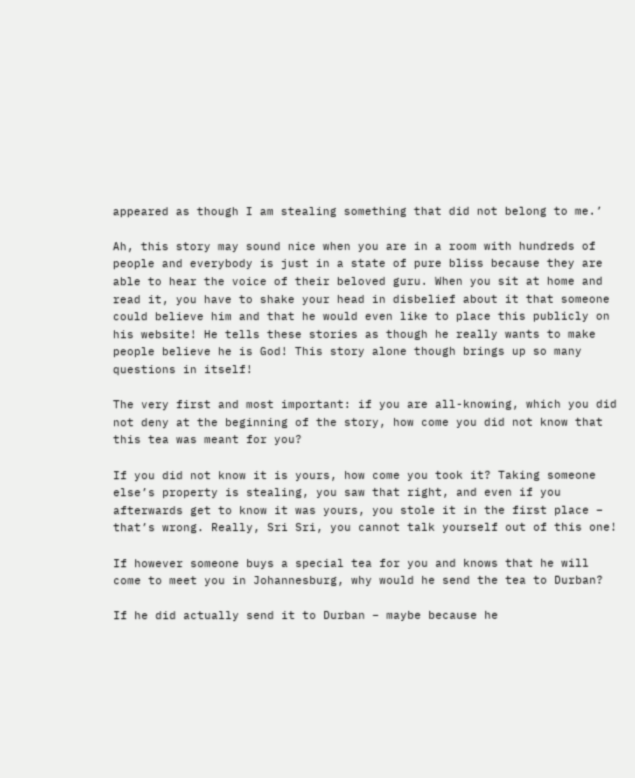appeared as though I am stealing something that did not belong to me.’

Ah, this story may sound nice when you are in a room with hundreds of people and everybody is just in a state of pure bliss because they are able to hear the voice of their beloved guru. When you sit at home and read it, you have to shake your head in disbelief about it that someone could believe him and that he would even like to place this publicly on his website! He tells these stories as though he really wants to make people believe he is God! This story alone though brings up so many questions in itself!

The very first and most important: if you are all-knowing, which you did not deny at the beginning of the story, how come you did not know that this tea was meant for you?

If you did not know it is yours, how come you took it? Taking someone else’s property is stealing, you saw that right, and even if you afterwards get to know it was yours, you stole it in the first place – that’s wrong. Really, Sri Sri, you cannot talk yourself out of this one!

If however someone buys a special tea for you and knows that he will come to meet you in Johannesburg, why would he send the tea to Durban?

If he did actually send it to Durban – maybe because he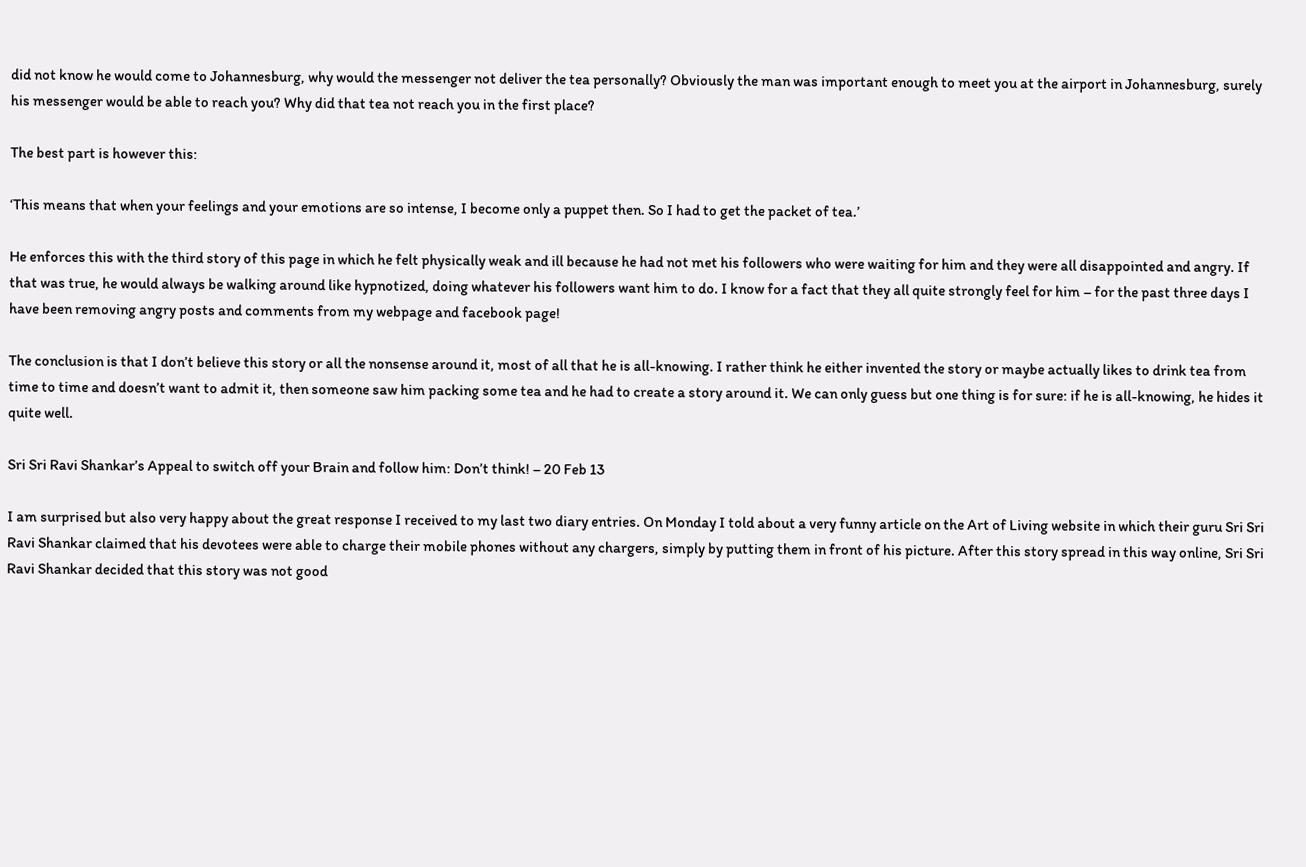did not know he would come to Johannesburg, why would the messenger not deliver the tea personally? Obviously the man was important enough to meet you at the airport in Johannesburg, surely his messenger would be able to reach you? Why did that tea not reach you in the first place?

The best part is however this:

‘This means that when your feelings and your emotions are so intense, I become only a puppet then. So I had to get the packet of tea.’

He enforces this with the third story of this page in which he felt physically weak and ill because he had not met his followers who were waiting for him and they were all disappointed and angry. If that was true, he would always be walking around like hypnotized, doing whatever his followers want him to do. I know for a fact that they all quite strongly feel for him – for the past three days I have been removing angry posts and comments from my webpage and facebook page!

The conclusion is that I don’t believe this story or all the nonsense around it, most of all that he is all-knowing. I rather think he either invented the story or maybe actually likes to drink tea from time to time and doesn’t want to admit it, then someone saw him packing some tea and he had to create a story around it. We can only guess but one thing is for sure: if he is all-knowing, he hides it quite well.

Sri Sri Ravi Shankar’s Appeal to switch off your Brain and follow him: Don’t think! – 20 Feb 13

I am surprised but also very happy about the great response I received to my last two diary entries. On Monday I told about a very funny article on the Art of Living website in which their guru Sri Sri Ravi Shankar claimed that his devotees were able to charge their mobile phones without any chargers, simply by putting them in front of his picture. After this story spread in this way online, Sri Sri Ravi Shankar decided that this story was not good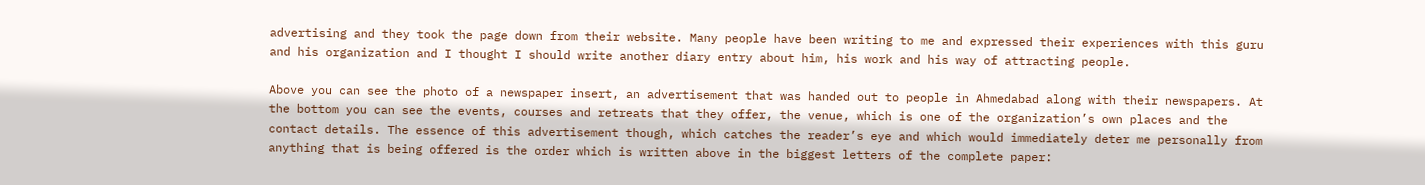advertising and they took the page down from their website. Many people have been writing to me and expressed their experiences with this guru and his organization and I thought I should write another diary entry about him, his work and his way of attracting people.

Above you can see the photo of a newspaper insert, an advertisement that was handed out to people in Ahmedabad along with their newspapers. At the bottom you can see the events, courses and retreats that they offer, the venue, which is one of the organization’s own places and the contact details. The essence of this advertisement though, which catches the reader’s eye and which would immediately deter me personally from anything that is being offered is the order which is written above in the biggest letters of the complete paper: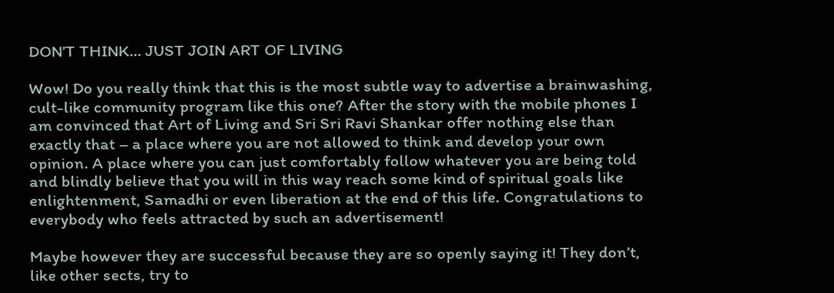DON’T THINK… JUST JOIN ART OF LIVING

Wow! Do you really think that this is the most subtle way to advertise a brainwashing, cult-like community program like this one? After the story with the mobile phones I am convinced that Art of Living and Sri Sri Ravi Shankar offer nothing else than exactly that – a place where you are not allowed to think and develop your own opinion. A place where you can just comfortably follow whatever you are being told and blindly believe that you will in this way reach some kind of spiritual goals like enlightenment, Samadhi or even liberation at the end of this life. Congratulations to everybody who feels attracted by such an advertisement!

Maybe however they are successful because they are so openly saying it! They don’t, like other sects, try to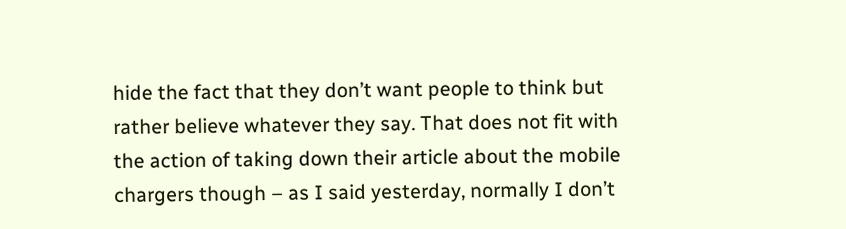hide the fact that they don’t want people to think but rather believe whatever they say. That does not fit with the action of taking down their article about the mobile chargers though – as I said yesterday, normally I don’t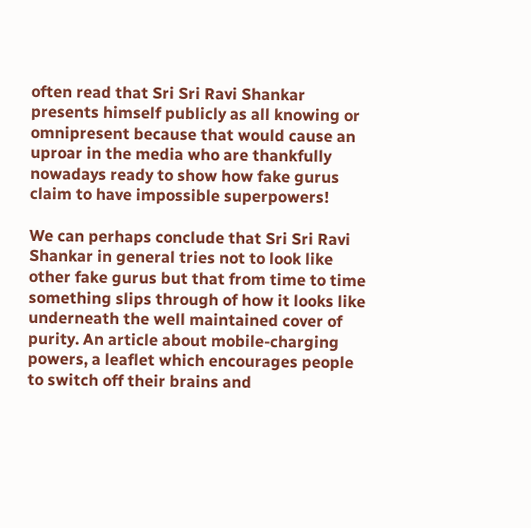often read that Sri Sri Ravi Shankar presents himself publicly as all knowing or omnipresent because that would cause an uproar in the media who are thankfully nowadays ready to show how fake gurus claim to have impossible superpowers!

We can perhaps conclude that Sri Sri Ravi Shankar in general tries not to look like other fake gurus but that from time to time something slips through of how it looks like underneath the well maintained cover of purity. An article about mobile-charging powers, a leaflet which encourages people to switch off their brains and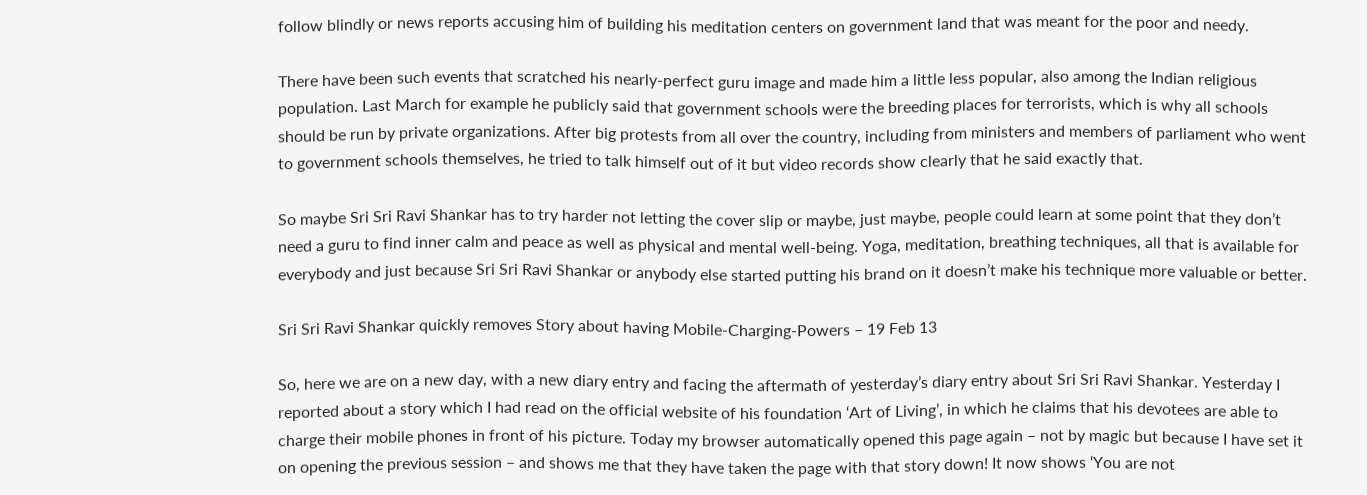follow blindly or news reports accusing him of building his meditation centers on government land that was meant for the poor and needy.

There have been such events that scratched his nearly-perfect guru image and made him a little less popular, also among the Indian religious population. Last March for example he publicly said that government schools were the breeding places for terrorists, which is why all schools should be run by private organizations. After big protests from all over the country, including from ministers and members of parliament who went to government schools themselves, he tried to talk himself out of it but video records show clearly that he said exactly that.

So maybe Sri Sri Ravi Shankar has to try harder not letting the cover slip or maybe, just maybe, people could learn at some point that they don’t need a guru to find inner calm and peace as well as physical and mental well-being. Yoga, meditation, breathing techniques, all that is available for everybody and just because Sri Sri Ravi Shankar or anybody else started putting his brand on it doesn’t make his technique more valuable or better.

Sri Sri Ravi Shankar quickly removes Story about having Mobile-Charging-Powers – 19 Feb 13

So, here we are on a new day, with a new diary entry and facing the aftermath of yesterday’s diary entry about Sri Sri Ravi Shankar. Yesterday I reported about a story which I had read on the official website of his foundation ‘Art of Living’, in which he claims that his devotees are able to charge their mobile phones in front of his picture. Today my browser automatically opened this page again – not by magic but because I have set it on opening the previous session – and shows me that they have taken the page with that story down! It now shows ‘You are not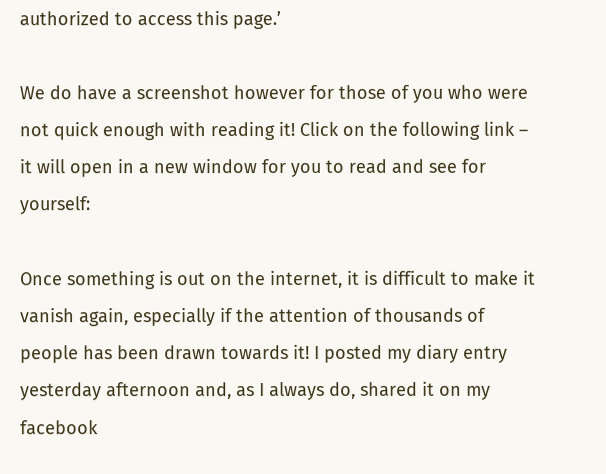authorized to access this page.’

We do have a screenshot however for those of you who were not quick enough with reading it! Click on the following link – it will open in a new window for you to read and see for yourself:

Once something is out on the internet, it is difficult to make it vanish again, especially if the attention of thousands of people has been drawn towards it! I posted my diary entry yesterday afternoon and, as I always do, shared it on my facebook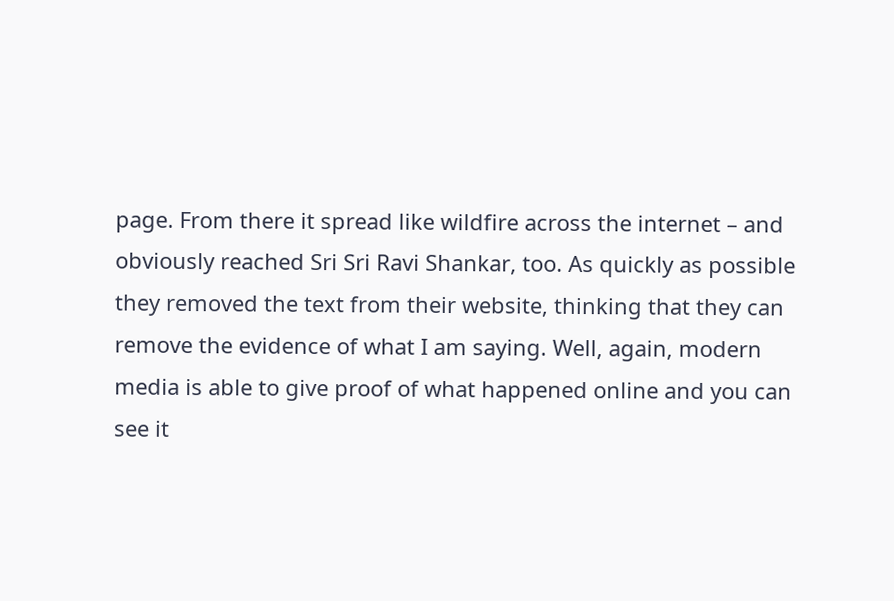page. From there it spread like wildfire across the internet – and obviously reached Sri Sri Ravi Shankar, too. As quickly as possible they removed the text from their website, thinking that they can remove the evidence of what I am saying. Well, again, modern media is able to give proof of what happened online and you can see it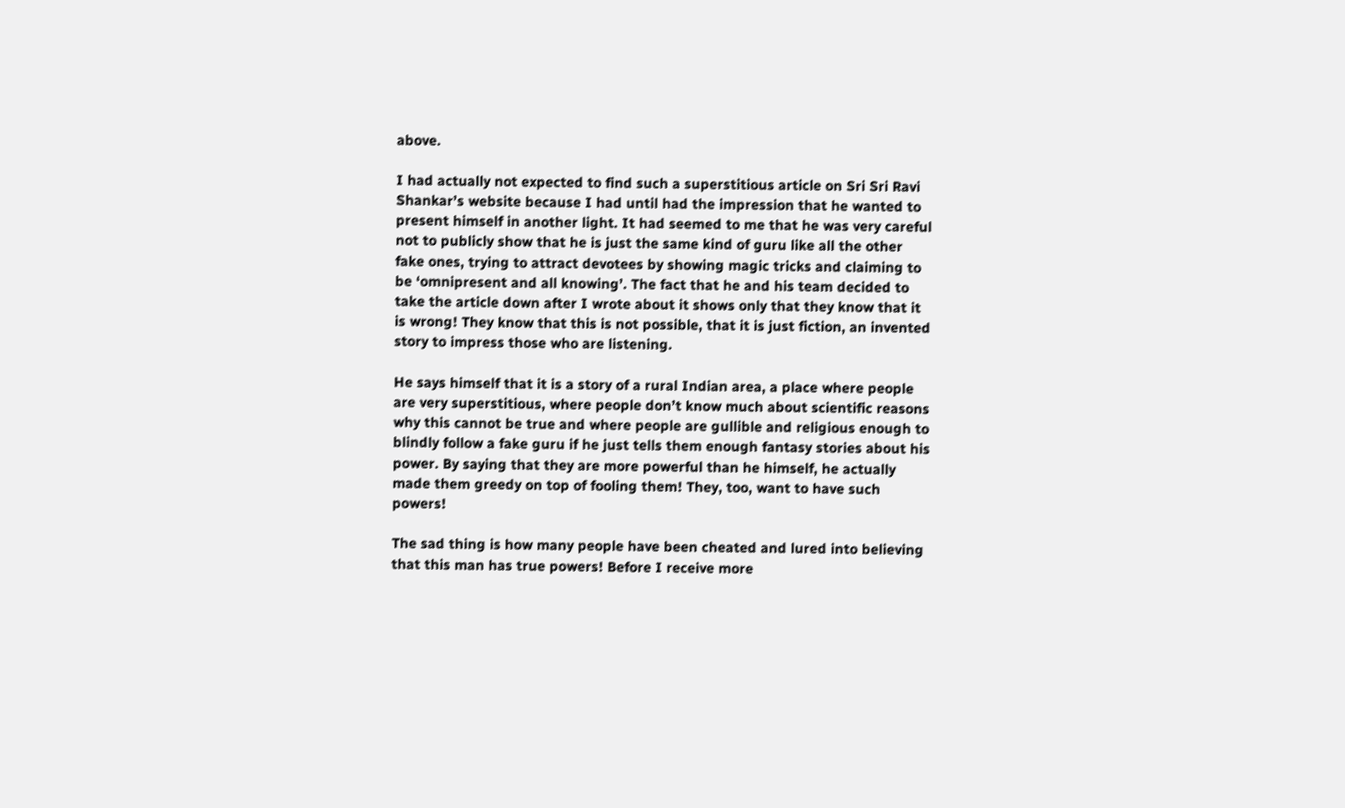above.

I had actually not expected to find such a superstitious article on Sri Sri Ravi Shankar’s website because I had until had the impression that he wanted to present himself in another light. It had seemed to me that he was very careful not to publicly show that he is just the same kind of guru like all the other fake ones, trying to attract devotees by showing magic tricks and claiming to be ‘omnipresent and all knowing’. The fact that he and his team decided to take the article down after I wrote about it shows only that they know that it is wrong! They know that this is not possible, that it is just fiction, an invented story to impress those who are listening.

He says himself that it is a story of a rural Indian area, a place where people are very superstitious, where people don’t know much about scientific reasons why this cannot be true and where people are gullible and religious enough to blindly follow a fake guru if he just tells them enough fantasy stories about his power. By saying that they are more powerful than he himself, he actually made them greedy on top of fooling them! They, too, want to have such powers!

The sad thing is how many people have been cheated and lured into believing that this man has true powers! Before I receive more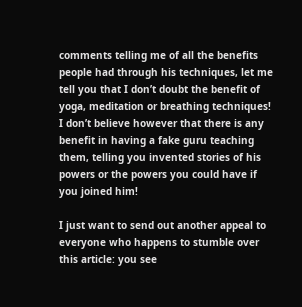comments telling me of all the benefits people had through his techniques, let me tell you that I don’t doubt the benefit of yoga, meditation or breathing techniques! I don’t believe however that there is any benefit in having a fake guru teaching them, telling you invented stories of his powers or the powers you could have if you joined him!

I just want to send out another appeal to everyone who happens to stumble over this article: you see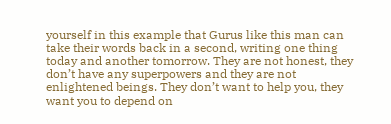yourself in this example that Gurus like this man can take their words back in a second, writing one thing today and another tomorrow. They are not honest, they don’t have any superpowers and they are not enlightened beings. They don’t want to help you, they want you to depend on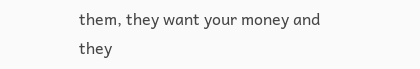them, they want your money and they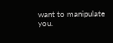want to manipulate you.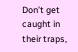Don’t get caught in their traps,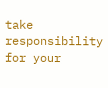take responsibility for your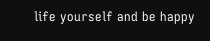life yourself and be happy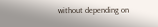without depending on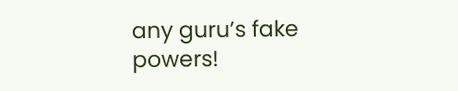any guru’s fake powers!